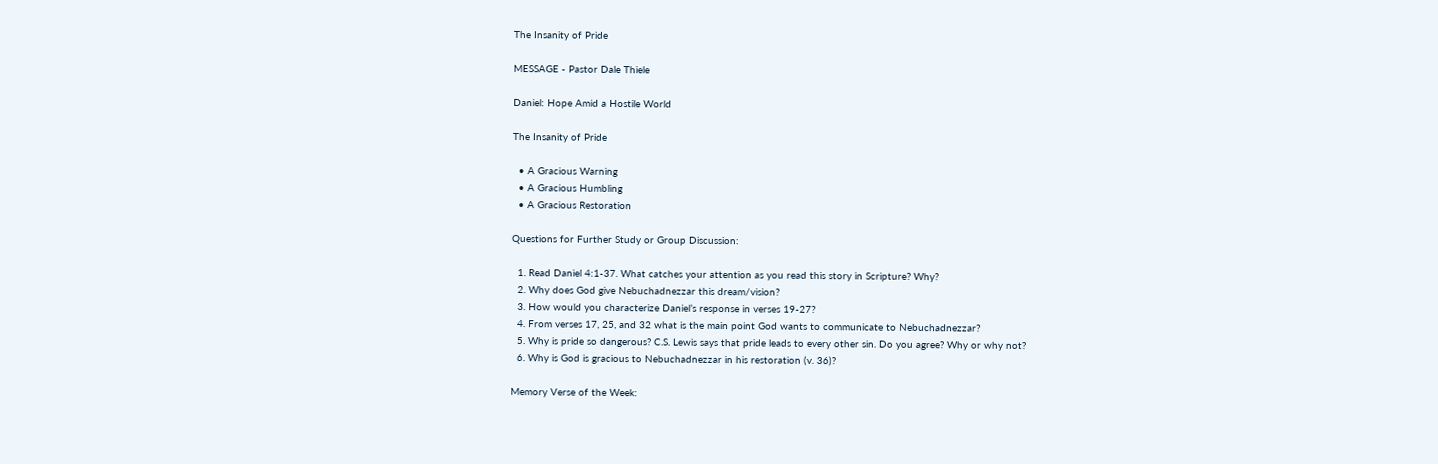The Insanity of Pride

MESSAGE - Pastor Dale Thiele

Daniel: Hope Amid a Hostile World

The Insanity of Pride

  • A Gracious Warning
  • A Gracious Humbling
  • A Gracious Restoration

Questions for Further Study or Group Discussion:

  1. Read Daniel 4:1-37. What catches your attention as you read this story in Scripture? Why?
  2. Why does God give Nebuchadnezzar this dream/vision?
  3. How would you characterize Daniel’s response in verses 19-27?
  4. From verses 17, 25, and 32 what is the main point God wants to communicate to Nebuchadnezzar?
  5. Why is pride so dangerous? C.S. Lewis says that pride leads to every other sin. Do you agree? Why or why not?
  6. Why is God is gracious to Nebuchadnezzar in his restoration (v. 36)?

Memory Verse of the Week: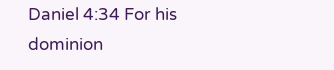Daniel 4:34 For his dominion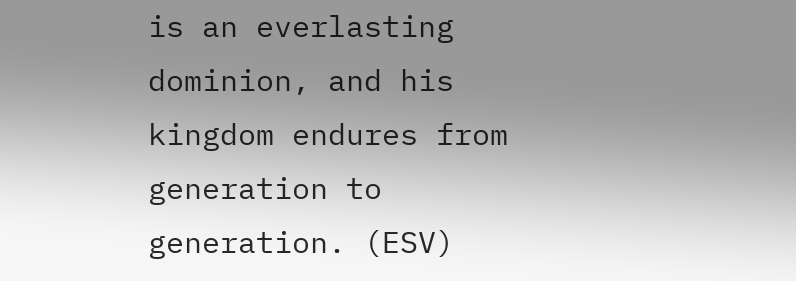is an everlasting dominion, and his kingdom endures from generation to generation. (ESV)